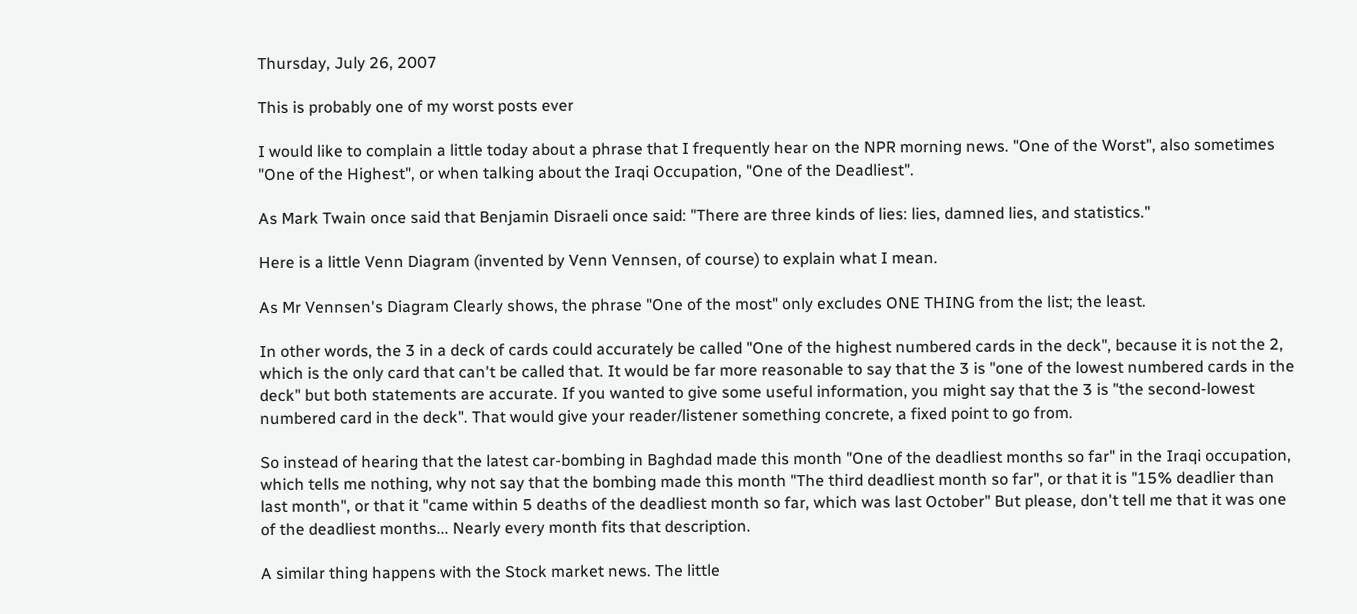Thursday, July 26, 2007

This is probably one of my worst posts ever

I would like to complain a little today about a phrase that I frequently hear on the NPR morning news. "One of the Worst", also sometimes "One of the Highest", or when talking about the Iraqi Occupation, "One of the Deadliest".

As Mark Twain once said that Benjamin Disraeli once said: "There are three kinds of lies: lies, damned lies, and statistics."

Here is a little Venn Diagram (invented by Venn Vennsen, of course) to explain what I mean.

As Mr Vennsen's Diagram Clearly shows, the phrase "One of the most" only excludes ONE THING from the list; the least.

In other words, the 3 in a deck of cards could accurately be called "One of the highest numbered cards in the deck", because it is not the 2, which is the only card that can't be called that. It would be far more reasonable to say that the 3 is "one of the lowest numbered cards in the deck" but both statements are accurate. If you wanted to give some useful information, you might say that the 3 is "the second-lowest numbered card in the deck". That would give your reader/listener something concrete, a fixed point to go from.

So instead of hearing that the latest car-bombing in Baghdad made this month "One of the deadliest months so far" in the Iraqi occupation, which tells me nothing, why not say that the bombing made this month "The third deadliest month so far", or that it is "15% deadlier than last month", or that it "came within 5 deaths of the deadliest month so far, which was last October" But please, don't tell me that it was one of the deadliest months... Nearly every month fits that description.

A similar thing happens with the Stock market news. The little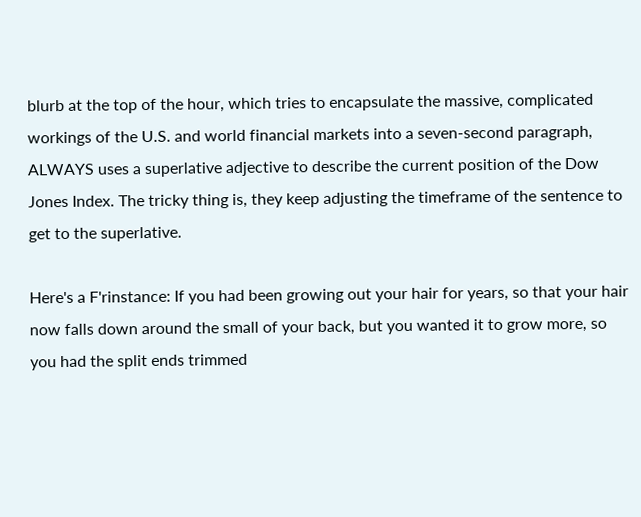blurb at the top of the hour, which tries to encapsulate the massive, complicated workings of the U.S. and world financial markets into a seven-second paragraph, ALWAYS uses a superlative adjective to describe the current position of the Dow Jones Index. The tricky thing is, they keep adjusting the timeframe of the sentence to get to the superlative.

Here's a F'rinstance: If you had been growing out your hair for years, so that your hair now falls down around the small of your back, but you wanted it to grow more, so you had the split ends trimmed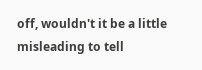off, wouldn't it be a little misleading to tell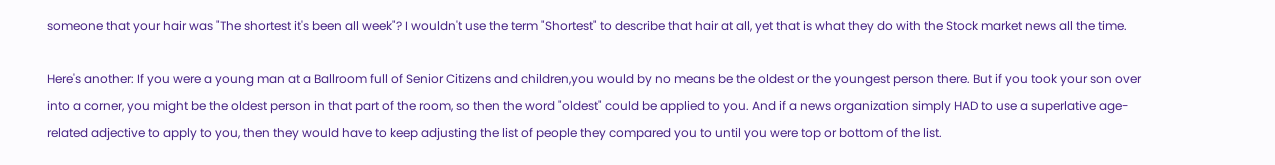someone that your hair was "The shortest it's been all week"? I wouldn't use the term "Shortest" to describe that hair at all, yet that is what they do with the Stock market news all the time.

Here's another: If you were a young man at a Ballroom full of Senior Citizens and children,you would by no means be the oldest or the youngest person there. But if you took your son over into a corner, you might be the oldest person in that part of the room, so then the word "oldest" could be applied to you. And if a news organization simply HAD to use a superlative age-related adjective to apply to you, then they would have to keep adjusting the list of people they compared you to until you were top or bottom of the list.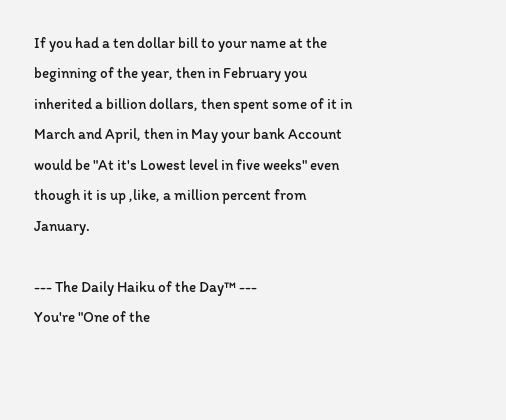If you had a ten dollar bill to your name at the beginning of the year, then in February you inherited a billion dollars, then spent some of it in March and April, then in May your bank Account would be "At it's Lowest level in five weeks" even though it is up ,like, a million percent from January.

--- The Daily Haiku of the Day™ ---
You're "One of the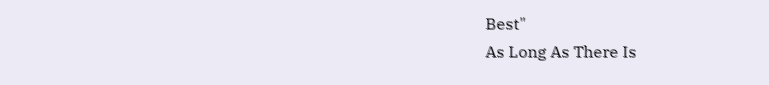Best"
As Long As There Is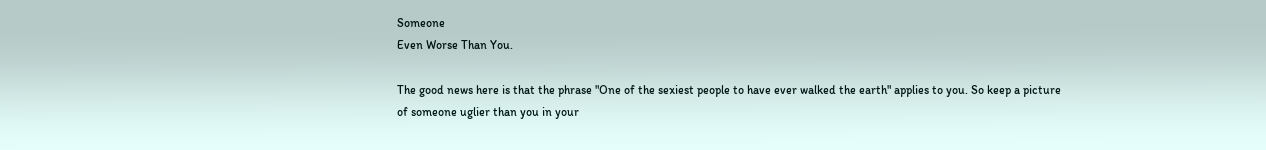Someone
Even Worse Than You.

The good news here is that the phrase "One of the sexiest people to have ever walked the earth" applies to you. So keep a picture of someone uglier than you in your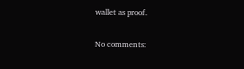wallet as proof.

No comments: